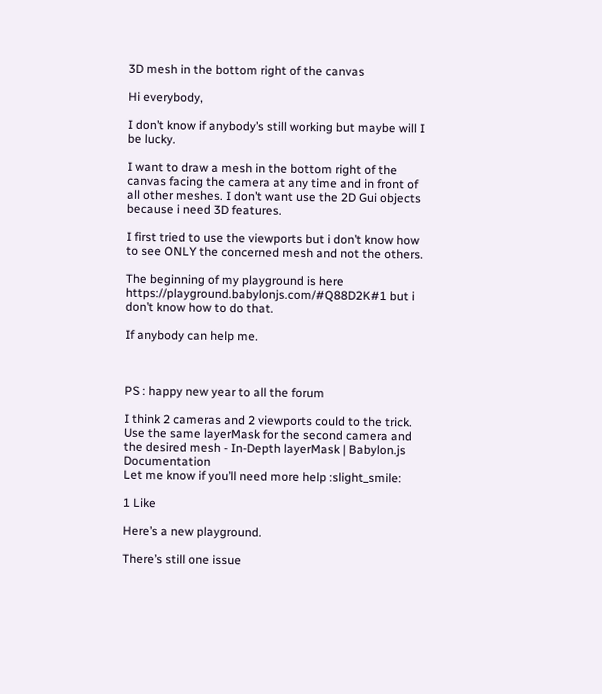3D mesh in the bottom right of the canvas

Hi everybody,

I don’t know if anybody’s still working but maybe will I be lucky.

I want to draw a mesh in the bottom right of the canvas facing the camera at any time and in front of all other meshes. I don’t want use the 2D Gui objects because i need 3D features.

I first tried to use the viewports but i don’t know how to see ONLY the concerned mesh and not the others.

The beginning of my playground is here https://playground.babylonjs.com/#Q88D2K#1 but i don’t know how to do that.

If anybody can help me.



PS : happy new year to all the forum

I think 2 cameras and 2 viewports could to the trick.
Use the same layerMask for the second camera and the desired mesh - In-Depth layerMask | Babylon.js Documentation
Let me know if you’ll need more help :slight_smile:

1 Like

Here’s a new playground.

There’s still one issue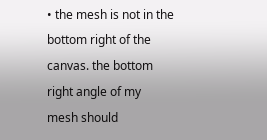• the mesh is not in the bottom right of the canvas. the bottom right angle of my mesh should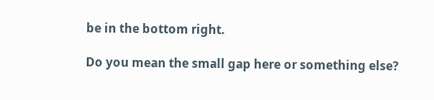be in the bottom right.

Do you mean the small gap here or something else?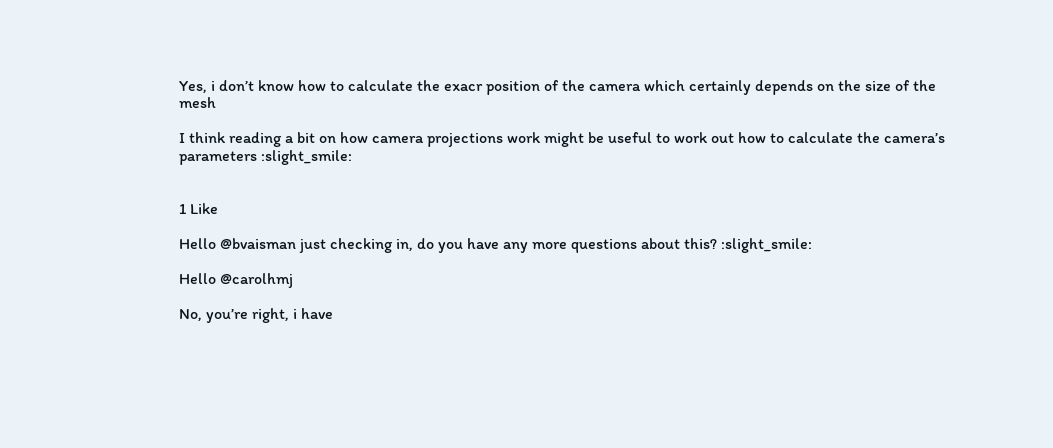Yes, i don’t know how to calculate the exacr position of the camera which certainly depends on the size of the mesh

I think reading a bit on how camera projections work might be useful to work out how to calculate the camera’s parameters :slight_smile:


1 Like

Hello @bvaisman just checking in, do you have any more questions about this? :slight_smile:

Hello @carolhmj

No, you’re right, i have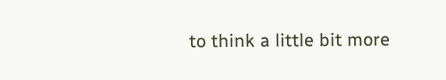to think a little bit more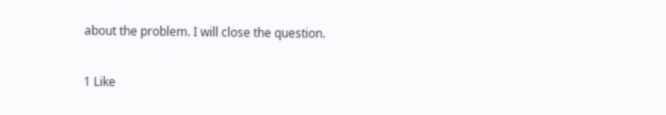about the problem. I will close the question.

1 Like